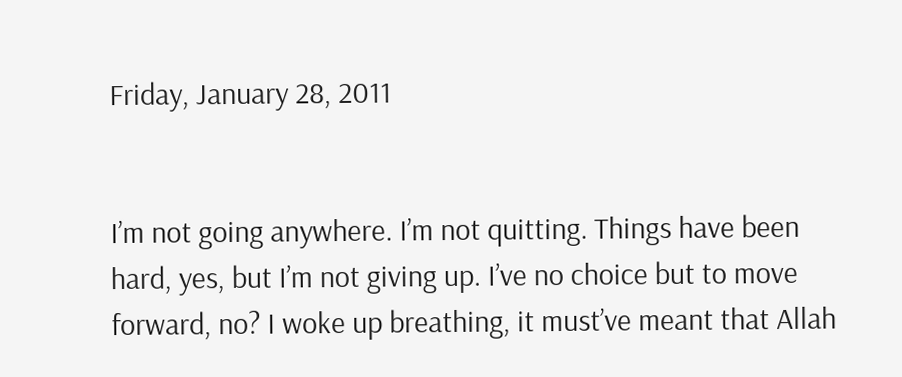Friday, January 28, 2011


I’m not going anywhere. I’m not quitting. Things have been hard, yes, but I’m not giving up. I’ve no choice but to move forward, no? I woke up breathing, it must’ve meant that Allah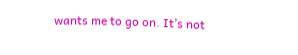wants me to go on. It’s not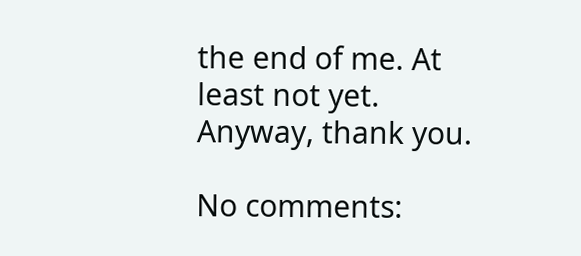the end of me. At least not yet. Anyway, thank you.

No comments: